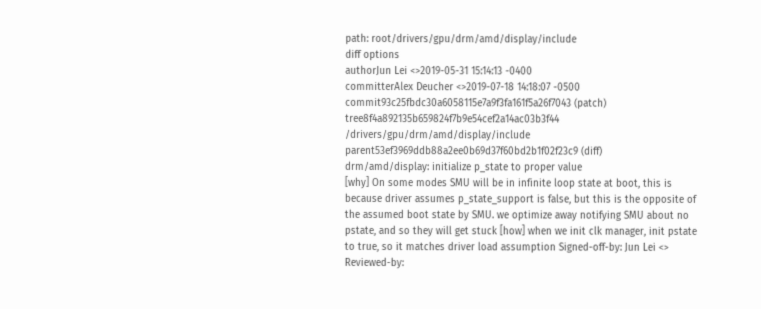path: root/drivers/gpu/drm/amd/display/include
diff options
authorJun Lei <>2019-05-31 15:14:13 -0400
committerAlex Deucher <>2019-07-18 14:18:07 -0500
commit93c25fbdc30a6058115e7a9f3fa161f5a26f7043 (patch)
tree8f4a892135b659824f7b9e54cef2a14ac03b3f44 /drivers/gpu/drm/amd/display/include
parent53ef3969ddb88a2ee0b69d37f60bd2b1f02f23c9 (diff)
drm/amd/display: initialize p_state to proper value
[why] On some modes SMU will be in infinite loop state at boot, this is because driver assumes p_state_support is false, but this is the opposite of the assumed boot state by SMU. we optimize away notifying SMU about no pstate, and so they will get stuck [how] when we init clk manager, init pstate to true, so it matches driver load assumption Signed-off-by: Jun Lei <> Reviewed-by: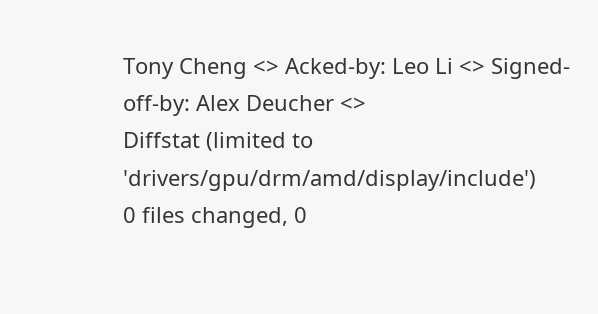Tony Cheng <> Acked-by: Leo Li <> Signed-off-by: Alex Deucher <>
Diffstat (limited to 'drivers/gpu/drm/amd/display/include')
0 files changed, 0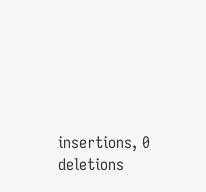insertions, 0 deletions